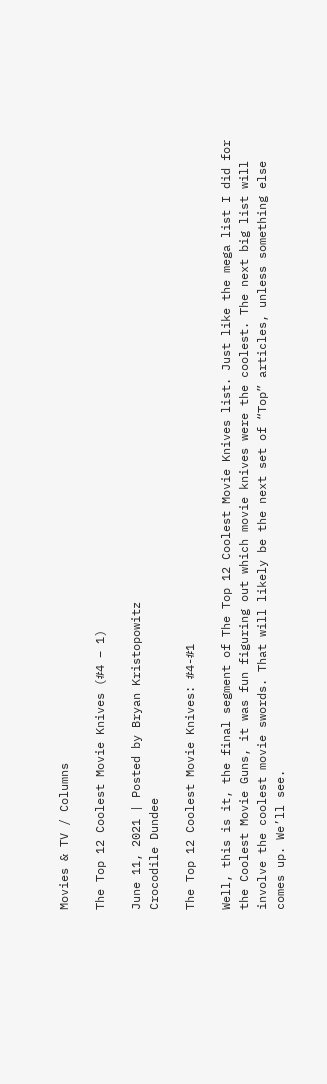Movies & TV / Columns

The Top 12 Coolest Movie Knives (#4 – 1)

June 11, 2021 | Posted by Bryan Kristopowitz
Crocodile Dundee

The Top 12 Coolest Movie Knives: #4-#1

Well, this is it, the final segment of The Top 12 Coolest Movie Knives list. Just like the mega list I did for the Coolest Movie Guns, it was fun figuring out which movie knives were the coolest. The next big list will involve the coolest movie swords. That will likely be the next set of “Top” articles, unless something else comes up. We’ll see.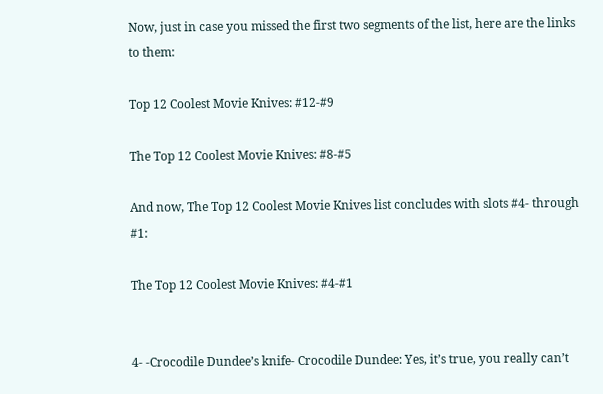Now, just in case you missed the first two segments of the list, here are the links to them:

Top 12 Coolest Movie Knives: #12-#9

The Top 12 Coolest Movie Knives: #8-#5

And now, The Top 12 Coolest Movie Knives list concludes with slots #4- through #1:

The Top 12 Coolest Movie Knives: #4-#1


4- -Crocodile Dundee’s knife- Crocodile Dundee: Yes, it’s true, you really can’t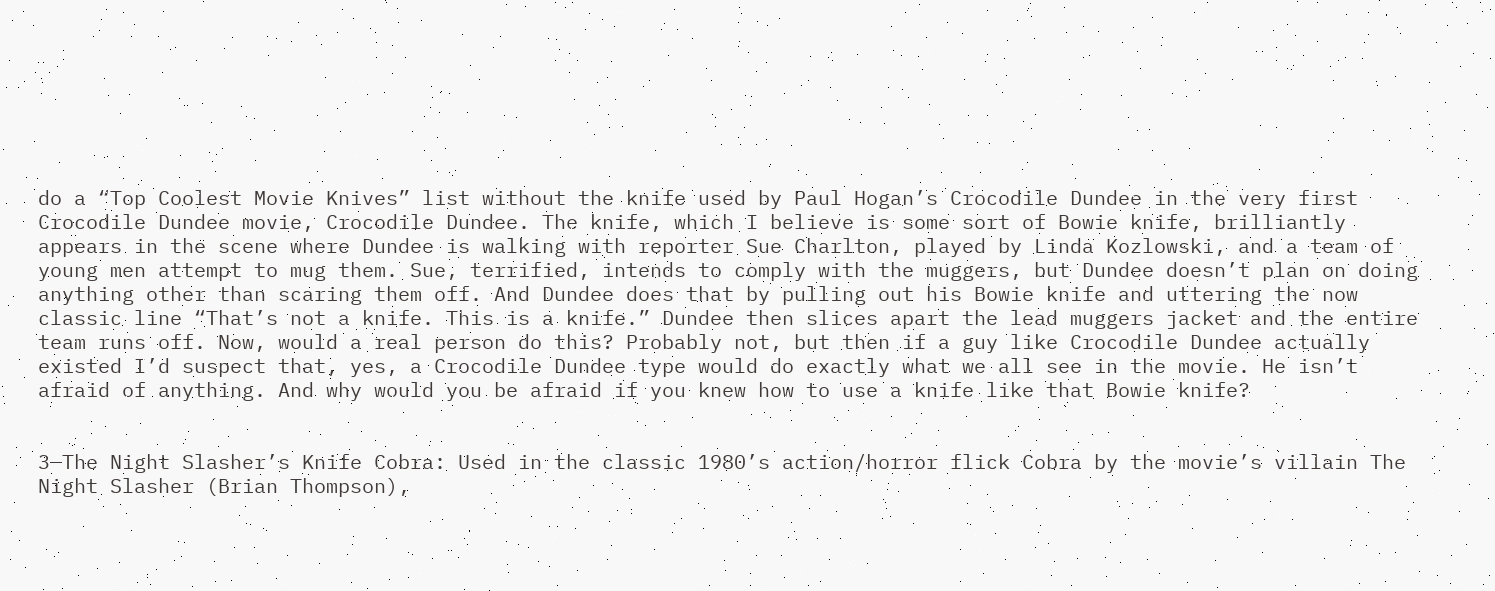do a “Top Coolest Movie Knives” list without the knife used by Paul Hogan’s Crocodile Dundee in the very first Crocodile Dundee movie, Crocodile Dundee. The knife, which I believe is some sort of Bowie knife, brilliantly appears in the scene where Dundee is walking with reporter Sue Charlton, played by Linda Kozlowski, and a team of young men attempt to mug them. Sue, terrified, intends to comply with the muggers, but Dundee doesn’t plan on doing anything other than scaring them off. And Dundee does that by pulling out his Bowie knife and uttering the now classic line “That’s not a knife. This is a knife.” Dundee then slices apart the lead muggers jacket and the entire team runs off. Now, would a real person do this? Probably not, but then if a guy like Crocodile Dundee actually existed I’d suspect that, yes, a Crocodile Dundee type would do exactly what we all see in the movie. He isn’t afraid of anything. And why would you be afraid if you knew how to use a knife like that Bowie knife?


3—The Night Slasher’s Knife Cobra: Used in the classic 1980’s action/horror flick Cobra by the movie’s villain The Night Slasher (Brian Thompson),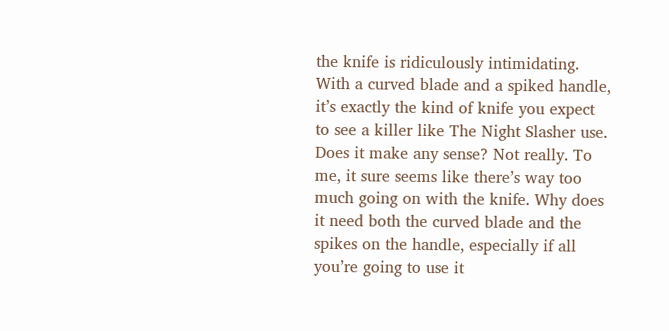the knife is ridiculously intimidating. With a curved blade and a spiked handle, it’s exactly the kind of knife you expect to see a killer like The Night Slasher use. Does it make any sense? Not really. To me, it sure seems like there’s way too much going on with the knife. Why does it need both the curved blade and the spikes on the handle, especially if all you’re going to use it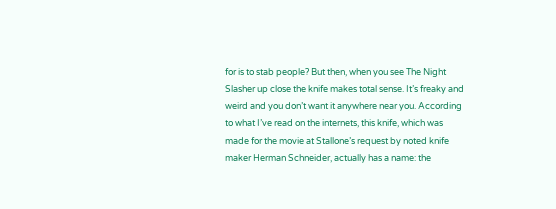for is to stab people? But then, when you see The Night Slasher up close the knife makes total sense. It’s freaky and weird and you don’t want it anywhere near you. According to what I’ve read on the internets, this knife, which was made for the movie at Stallone’s request by noted knife maker Herman Schneider, actually has a name: the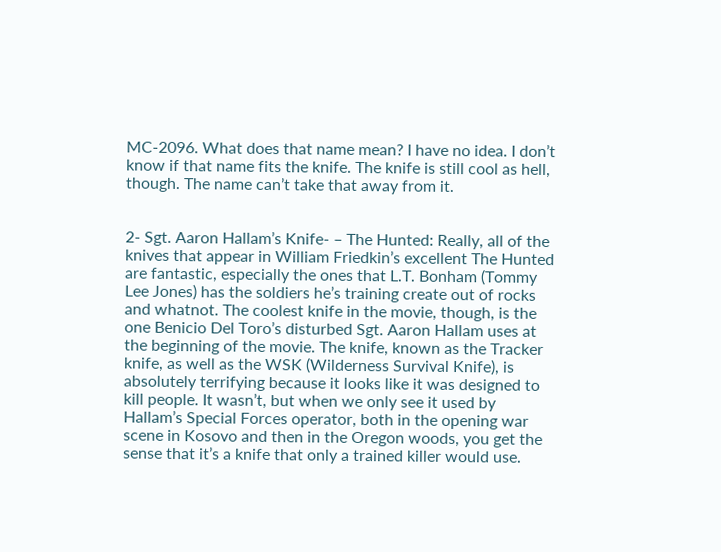MC-2096. What does that name mean? I have no idea. I don’t know if that name fits the knife. The knife is still cool as hell, though. The name can’t take that away from it.


2- Sgt. Aaron Hallam’s Knife- – The Hunted: Really, all of the knives that appear in William Friedkin’s excellent The Hunted are fantastic, especially the ones that L.T. Bonham (Tommy Lee Jones) has the soldiers he’s training create out of rocks and whatnot. The coolest knife in the movie, though, is the one Benicio Del Toro’s disturbed Sgt. Aaron Hallam uses at the beginning of the movie. The knife, known as the Tracker knife, as well as the WSK (Wilderness Survival Knife), is absolutely terrifying because it looks like it was designed to kill people. It wasn’t, but when we only see it used by Hallam’s Special Forces operator, both in the opening war scene in Kosovo and then in the Oregon woods, you get the sense that it’s a knife that only a trained killer would use.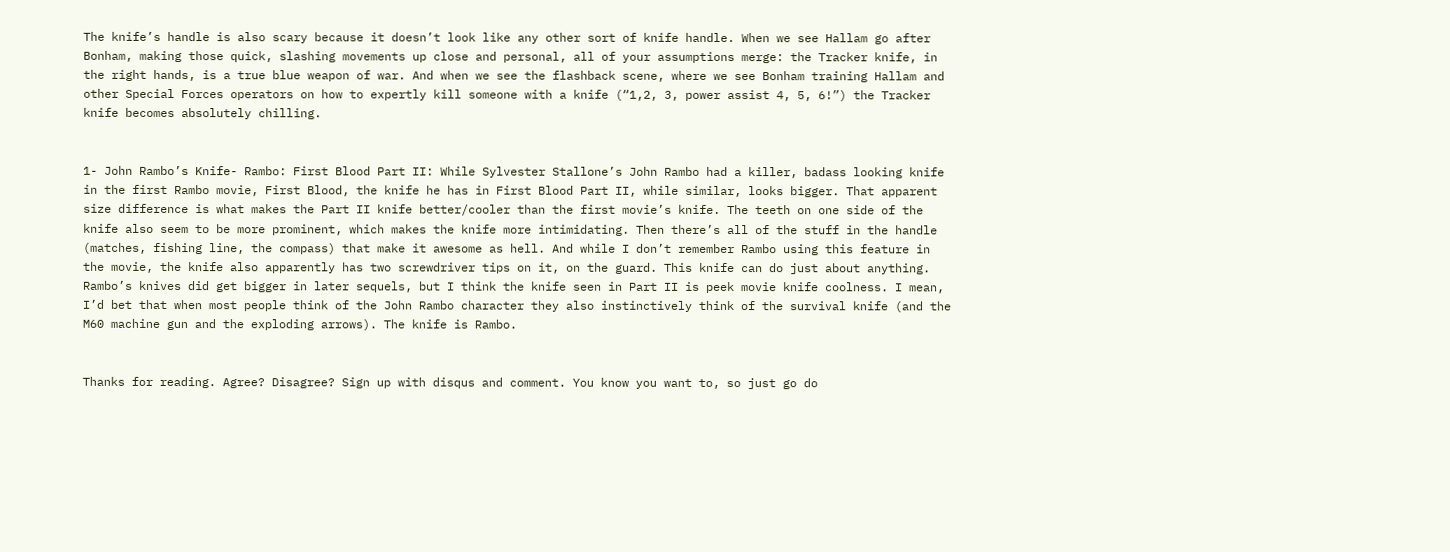The knife’s handle is also scary because it doesn’t look like any other sort of knife handle. When we see Hallam go after Bonham, making those quick, slashing movements up close and personal, all of your assumptions merge: the Tracker knife, in the right hands, is a true blue weapon of war. And when we see the flashback scene, where we see Bonham training Hallam and other Special Forces operators on how to expertly kill someone with a knife (“1,2, 3, power assist 4, 5, 6!”) the Tracker knife becomes absolutely chilling.


1- John Rambo’s Knife- Rambo: First Blood Part II: While Sylvester Stallone’s John Rambo had a killer, badass looking knife in the first Rambo movie, First Blood, the knife he has in First Blood Part II, while similar, looks bigger. That apparent size difference is what makes the Part II knife better/cooler than the first movie’s knife. The teeth on one side of the knife also seem to be more prominent, which makes the knife more intimidating. Then there’s all of the stuff in the handle (matches, fishing line, the compass) that make it awesome as hell. And while I don’t remember Rambo using this feature in the movie, the knife also apparently has two screwdriver tips on it, on the guard. This knife can do just about anything. Rambo’s knives did get bigger in later sequels, but I think the knife seen in Part II is peek movie knife coolness. I mean, I’d bet that when most people think of the John Rambo character they also instinctively think of the survival knife (and the M60 machine gun and the exploding arrows). The knife is Rambo.


Thanks for reading. Agree? Disagree? Sign up with disqus and comment. You know you want to, so just go do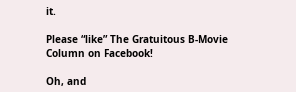it.

Please “like” The Gratuitous B-Movie Column on Facebook!

Oh, and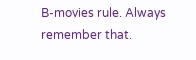B-movies rule. Always remember that.